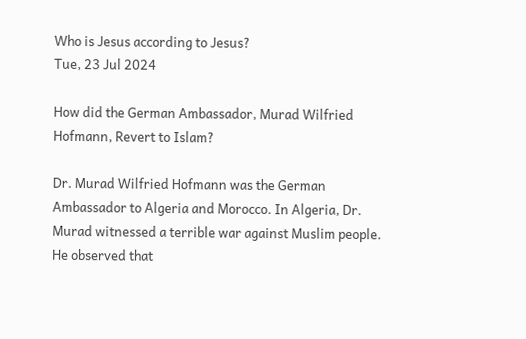Who is Jesus according to Jesus?
Tue, 23 Jul 2024

How did the German Ambassador, Murad Wilfried Hofmann, Revert to Islam?

Dr. Murad Wilfried Hofmann was the German Ambassador to Algeria and Morocco. In Algeria, Dr. Murad witnessed a terrible war against Muslim people. He observed that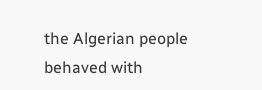the Algerian people behaved with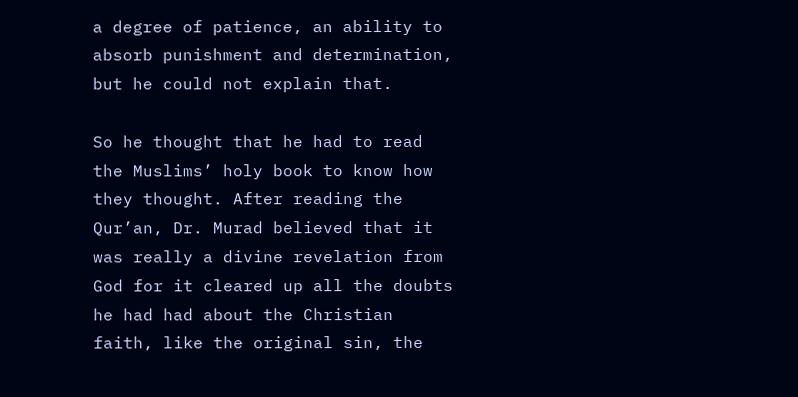a degree of patience, an ability to absorb punishment and determination, but he could not explain that.

So he thought that he had to read the Muslims’ holy book to know how they thought. After reading the Qur’an, Dr. Murad believed that it was really a divine revelation from God for it cleared up all the doubts he had had about the Christian faith, like the original sin, the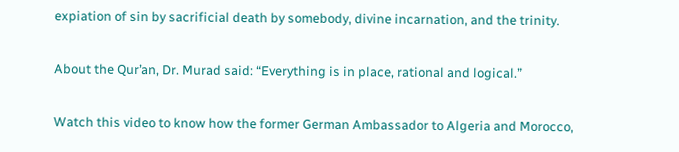expiation of sin by sacrificial death by somebody, divine incarnation, and the trinity.

About the Qur’an, Dr. Murad said: “Everything is in place, rational and logical.”

Watch this video to know how the former German Ambassador to Algeria and Morocco,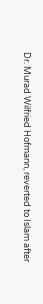Dr. Murad Wilfried Hofmann, reverted to Islam after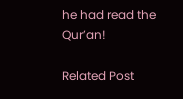he had read the Qur’an!

Related Post